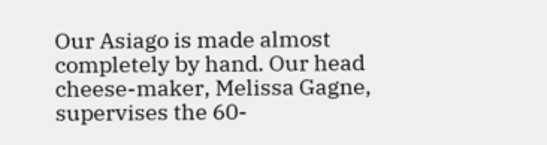Our Asiago is made almost completely by hand. Our head cheese-maker, Melissa Gagne, supervises the 60-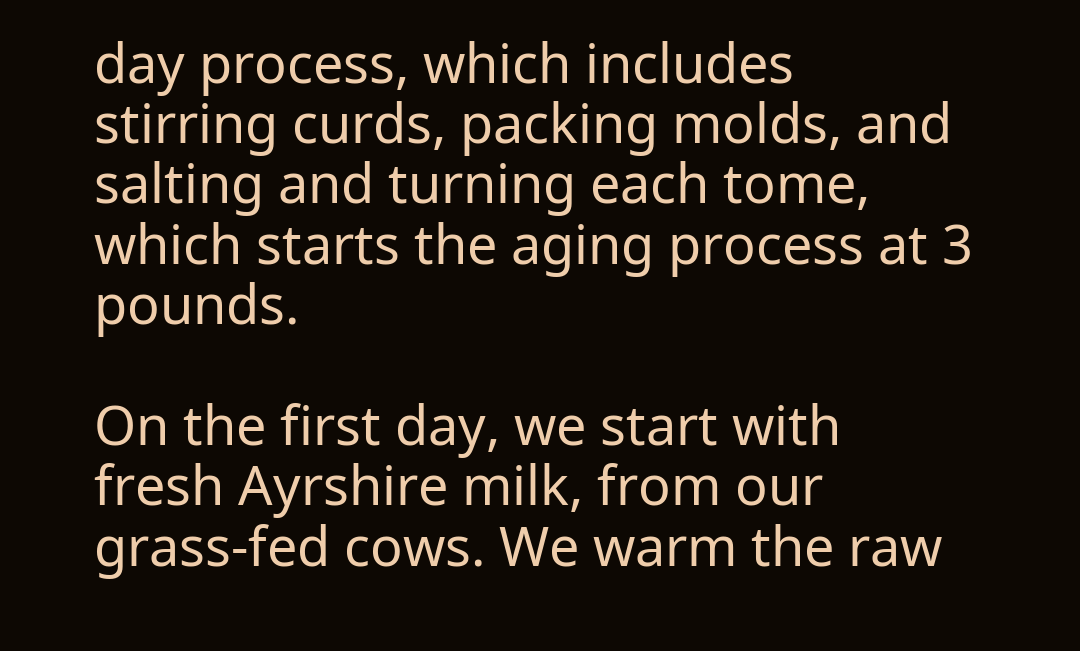day process, which includes stirring curds, packing molds, and salting and turning each tome, which starts the aging process at 3 pounds.

On the first day, we start with fresh Ayrshire milk, from our grass-fed cows. We warm the raw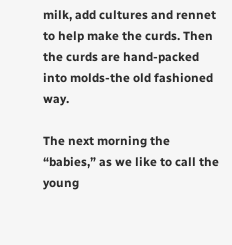milk, add cultures and rennet to help make the curds. Then the curds are hand-packed into molds-the old fashioned way.

The next morning the “babies,” as we like to call the young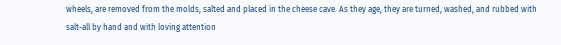wheels, are removed from the molds, salted and placed in the cheese cave. As they age, they are turned, washed, and rubbed with salt-all by hand and with loving attention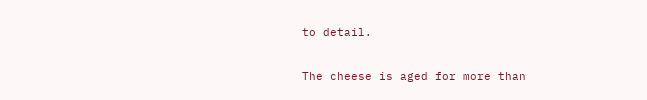to detail.

The cheese is aged for more than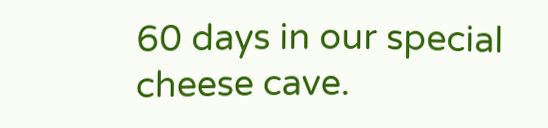60 days in our special cheese cave.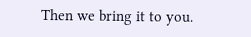Then we bring it to you.